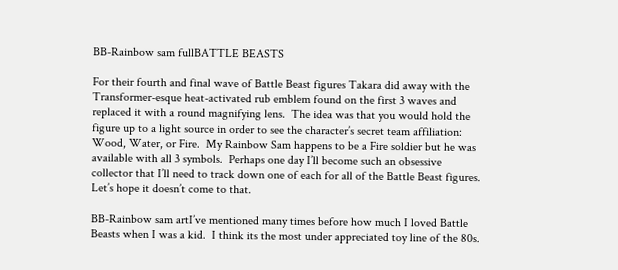BB-Rainbow sam fullBATTLE BEASTS

For their fourth and final wave of Battle Beast figures Takara did away with the Transformer-esque heat-activated rub emblem found on the first 3 waves and replaced it with a round magnifying lens.  The idea was that you would hold the figure up to a light source in order to see the character’s secret team affiliation: Wood, Water, or Fire.  My Rainbow Sam happens to be a Fire soldier but he was available with all 3 symbols.  Perhaps one day I’ll become such an obsessive collector that I’ll need to track down one of each for all of the Battle Beast figures.  Let’s hope it doesn’t come to that.

BB-Rainbow sam artI’ve mentioned many times before how much I loved Battle Beasts when I was a kid.  I think its the most under appreciated toy line of the 80s.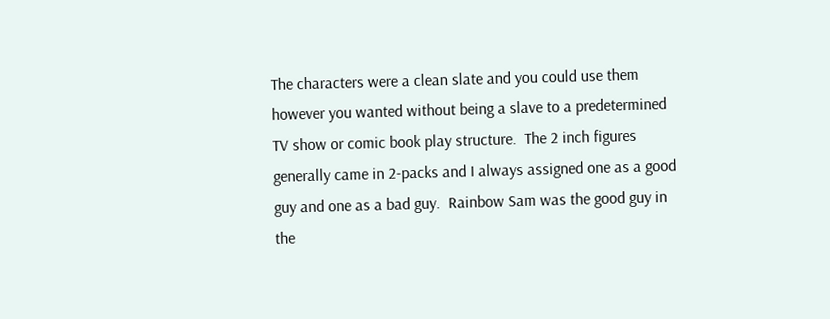The characters were a clean slate and you could use them however you wanted without being a slave to a predetermined TV show or comic book play structure.  The 2 inch figures generally came in 2-packs and I always assigned one as a good guy and one as a bad guy.  Rainbow Sam was the good guy in the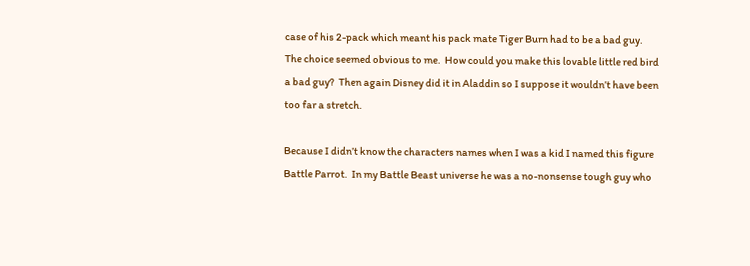case of his 2-pack which meant his pack mate Tiger Burn had to be a bad guy.  The choice seemed obvious to me.  How could you make this lovable little red bird a bad guy?  Then again Disney did it in Aladdin so I suppose it wouldn’t have been too far a stretch.

Because I didn’t know the characters names when I was a kid I named this figure Battle Parrot.  In my Battle Beast universe he was a no-nonsense tough guy who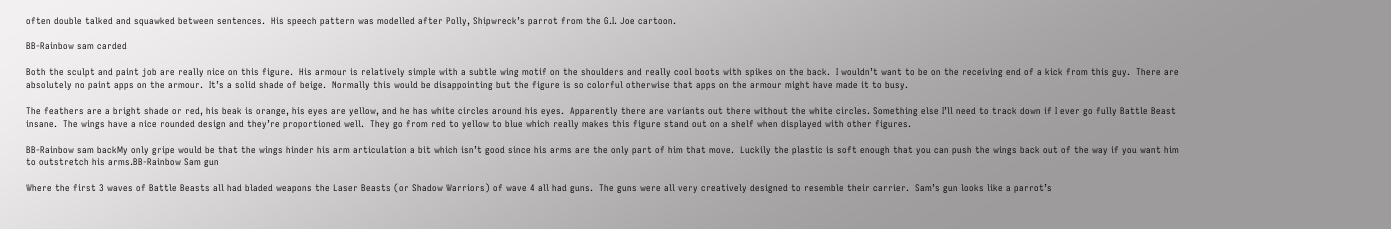often double talked and squawked between sentences.  His speech pattern was modelled after Polly, Shipwreck’s parrot from the G.I. Joe cartoon.

BB-Rainbow sam carded

Both the sculpt and paint job are really nice on this figure.  His armour is relatively simple with a subtle wing motif on the shoulders and really cool boots with spikes on the back.  I wouldn’t want to be on the receiving end of a kick from this guy.  There are absolutely no paint apps on the armour.  It’s a solid shade of beige.  Normally this would be disappointing but the figure is so colorful otherwise that apps on the armour might have made it to busy.

The feathers are a bright shade or red, his beak is orange, his eyes are yellow, and he has white circles around his eyes.  Apparently there are variants out there without the white circles. Something else I’ll need to track down if I ever go fully Battle Beast insane.  The wings have a nice rounded design and they’re proportioned well.  They go from red to yellow to blue which really makes this figure stand out on a shelf when displayed with other figures.

BB-Rainbow sam backMy only gripe would be that the wings hinder his arm articulation a bit which isn’t good since his arms are the only part of him that move.  Luckily the plastic is soft enough that you can push the wings back out of the way if you want him to outstretch his arms.BB-Rainbow Sam gun

Where the first 3 waves of Battle Beasts all had bladed weapons the Laser Beasts (or Shadow Warriors) of wave 4 all had guns.  The guns were all very creatively designed to resemble their carrier.  Sam’s gun looks like a parrot’s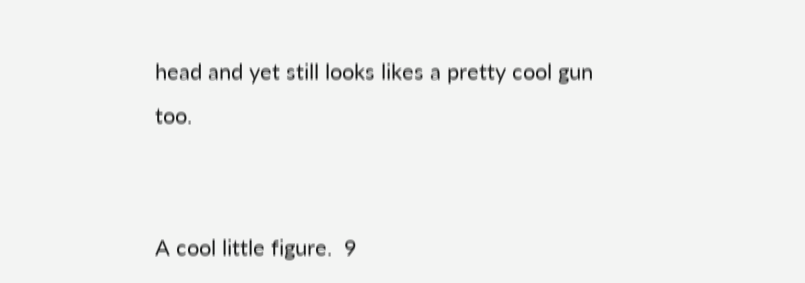head and yet still looks likes a pretty cool gun too.


A cool little figure.  9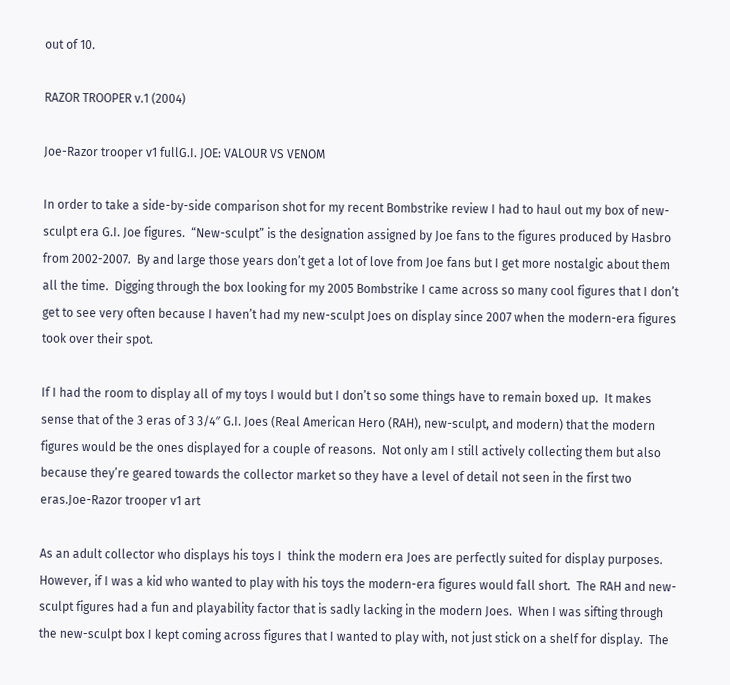out of 10.

RAZOR TROOPER v.1 (2004)

Joe-Razor trooper v1 fullG.I. JOE: VALOUR VS VENOM

In order to take a side-by-side comparison shot for my recent Bombstrike review I had to haul out my box of new-sculpt era G.I. Joe figures.  “New-sculpt” is the designation assigned by Joe fans to the figures produced by Hasbro from 2002-2007.  By and large those years don’t get a lot of love from Joe fans but I get more nostalgic about them all the time.  Digging through the box looking for my 2005 Bombstrike I came across so many cool figures that I don’t get to see very often because I haven’t had my new-sculpt Joes on display since 2007 when the modern-era figures took over their spot.

If I had the room to display all of my toys I would but I don’t so some things have to remain boxed up.  It makes sense that of the 3 eras of 3 3/4″ G.I. Joes (Real American Hero (RAH), new-sculpt, and modern) that the modern figures would be the ones displayed for a couple of reasons.  Not only am I still actively collecting them but also because they’re geared towards the collector market so they have a level of detail not seen in the first two eras.Joe-Razor trooper v1 art

As an adult collector who displays his toys I  think the modern era Joes are perfectly suited for display purposes.  However, if I was a kid who wanted to play with his toys the modern-era figures would fall short.  The RAH and new-sculpt figures had a fun and playability factor that is sadly lacking in the modern Joes.  When I was sifting through the new-sculpt box I kept coming across figures that I wanted to play with, not just stick on a shelf for display.  The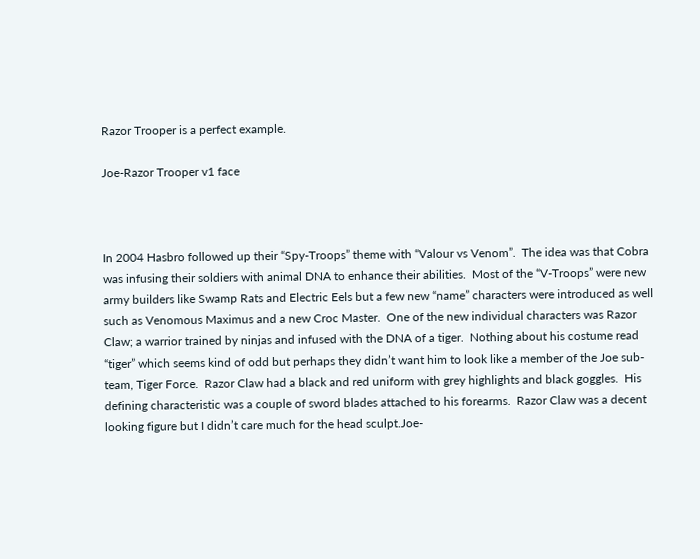Razor Trooper is a perfect example.

Joe-Razor Trooper v1 face



In 2004 Hasbro followed up their “Spy-Troops” theme with “Valour vs Venom”.  The idea was that Cobra was infusing their soldiers with animal DNA to enhance their abilities.  Most of the “V-Troops” were new army builders like Swamp Rats and Electric Eels but a few new “name” characters were introduced as well such as Venomous Maximus and a new Croc Master.  One of the new individual characters was Razor Claw; a warrior trained by ninjas and infused with the DNA of a tiger.  Nothing about his costume read “tiger” which seems kind of odd but perhaps they didn’t want him to look like a member of the Joe sub-team, Tiger Force.  Razor Claw had a black and red uniform with grey highlights and black goggles.  His defining characteristic was a couple of sword blades attached to his forearms.  Razor Claw was a decent looking figure but I didn’t care much for the head sculpt.Joe-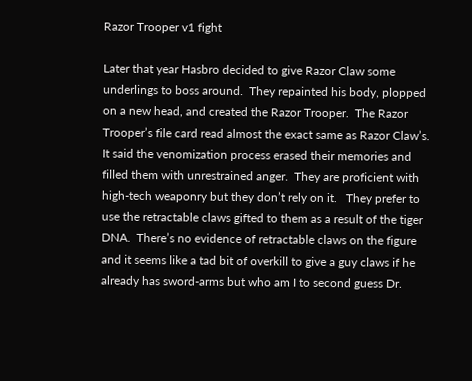Razor Trooper v1 fight

Later that year Hasbro decided to give Razor Claw some underlings to boss around.  They repainted his body, plopped on a new head, and created the Razor Trooper.  The Razor Trooper’s file card read almost the exact same as Razor Claw’s.  It said the venomization process erased their memories and filled them with unrestrained anger.  They are proficient with high-tech weaponry but they don’t rely on it.   They prefer to use the retractable claws gifted to them as a result of the tiger DNA.  There’s no evidence of retractable claws on the figure and it seems like a tad bit of overkill to give a guy claws if he already has sword-arms but who am I to second guess Dr.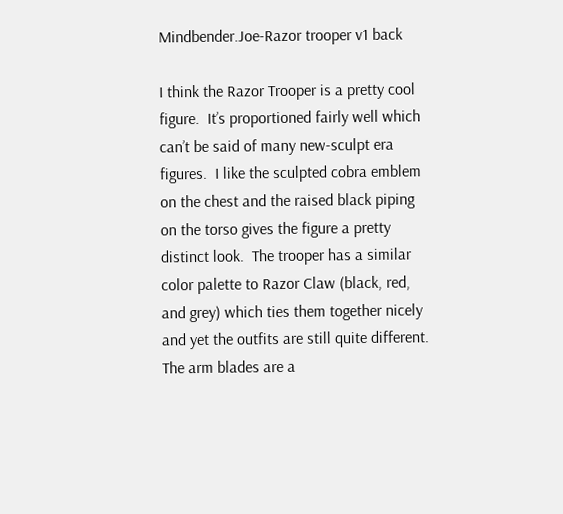Mindbender.Joe-Razor trooper v1 back

I think the Razor Trooper is a pretty cool figure.  It’s proportioned fairly well which can’t be said of many new-sculpt era figures.  I like the sculpted cobra emblem on the chest and the raised black piping on the torso gives the figure a pretty distinct look.  The trooper has a similar color palette to Razor Claw (black, red, and grey) which ties them together nicely and yet the outfits are still quite different.   The arm blades are a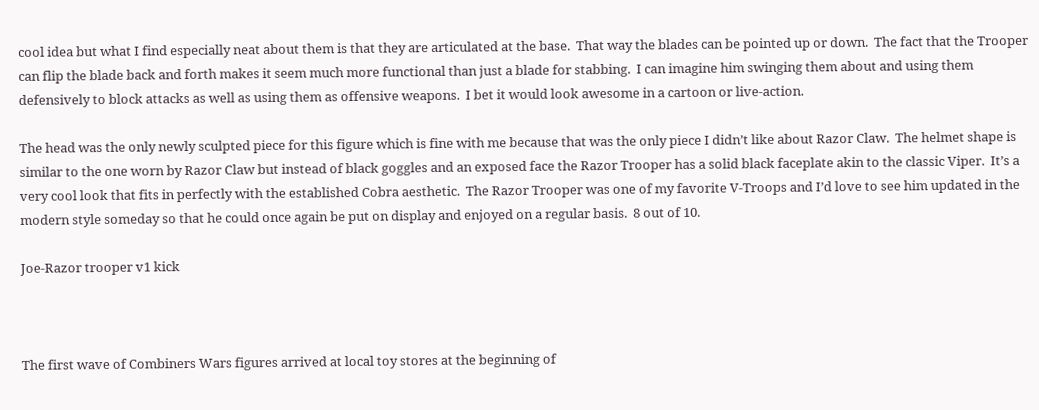cool idea but what I find especially neat about them is that they are articulated at the base.  That way the blades can be pointed up or down.  The fact that the Trooper can flip the blade back and forth makes it seem much more functional than just a blade for stabbing.  I can imagine him swinging them about and using them defensively to block attacks as well as using them as offensive weapons.  I bet it would look awesome in a cartoon or live-action.

The head was the only newly sculpted piece for this figure which is fine with me because that was the only piece I didn’t like about Razor Claw.  The helmet shape is similar to the one worn by Razor Claw but instead of black goggles and an exposed face the Razor Trooper has a solid black faceplate akin to the classic Viper.  It’s a very cool look that fits in perfectly with the established Cobra aesthetic.  The Razor Trooper was one of my favorite V-Troops and I’d love to see him updated in the modern style someday so that he could once again be put on display and enjoyed on a regular basis.  8 out of 10.

Joe-Razor trooper v1 kick



The first wave of Combiners Wars figures arrived at local toy stores at the beginning of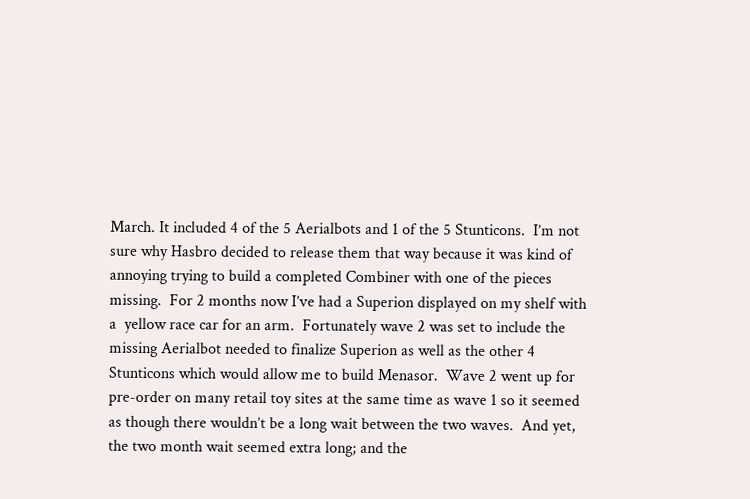March. It included 4 of the 5 Aerialbots and 1 of the 5 Stunticons.  I’m not sure why Hasbro decided to release them that way because it was kind of annoying trying to build a completed Combiner with one of the pieces missing.  For 2 months now I’ve had a Superion displayed on my shelf with a  yellow race car for an arm.  Fortunately wave 2 was set to include the missing Aerialbot needed to finalize Superion as well as the other 4 Stunticons which would allow me to build Menasor.  Wave 2 went up for pre-order on many retail toy sites at the same time as wave 1 so it seemed as though there wouldn’t be a long wait between the two waves.  And yet, the two month wait seemed extra long; and the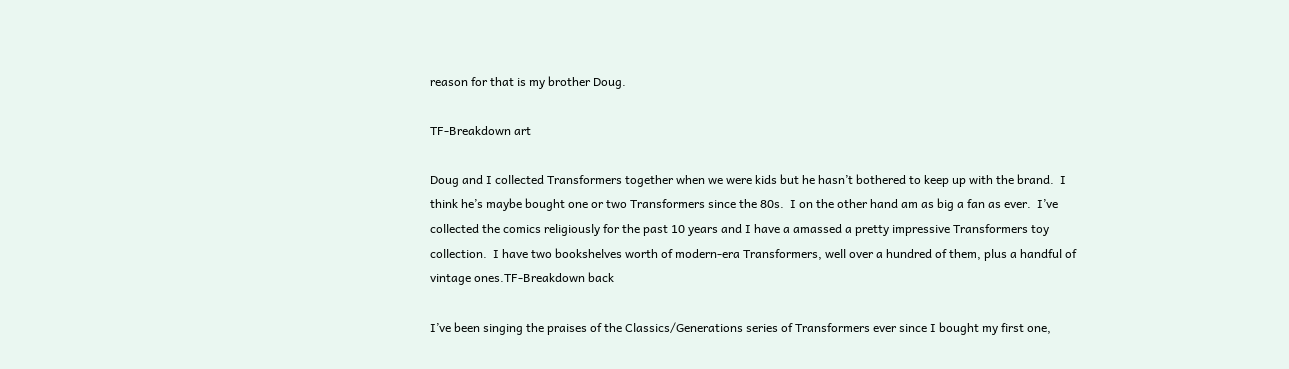reason for that is my brother Doug.

TF-Breakdown art

Doug and I collected Transformers together when we were kids but he hasn’t bothered to keep up with the brand.  I think he’s maybe bought one or two Transformers since the 80s.  I on the other hand am as big a fan as ever.  I’ve collected the comics religiously for the past 10 years and I have a amassed a pretty impressive Transformers toy collection.  I have two bookshelves worth of modern-era Transformers, well over a hundred of them, plus a handful of vintage ones.TF-Breakdown back

I’ve been singing the praises of the Classics/Generations series of Transformers ever since I bought my first one,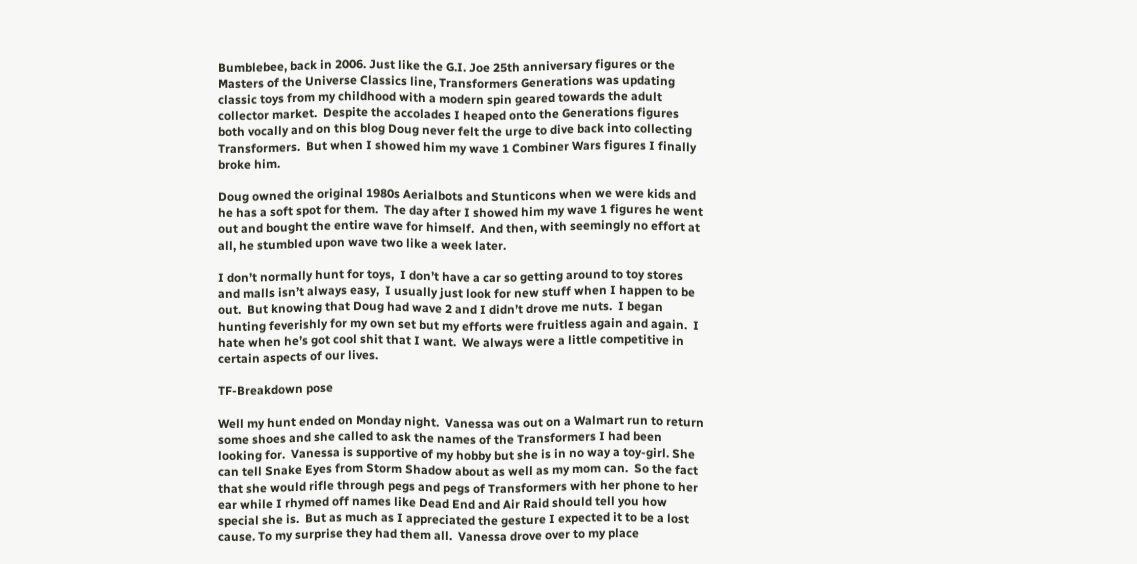Bumblebee, back in 2006. Just like the G.I. Joe 25th anniversary figures or the Masters of the Universe Classics line, Transformers Generations was updating classic toys from my childhood with a modern spin geared towards the adult collector market.  Despite the accolades I heaped onto the Generations figures both vocally and on this blog Doug never felt the urge to dive back into collecting Transformers.  But when I showed him my wave 1 Combiner Wars figures I finally broke him.

Doug owned the original 1980s Aerialbots and Stunticons when we were kids and he has a soft spot for them.  The day after I showed him my wave 1 figures he went out and bought the entire wave for himself.  And then, with seemingly no effort at all, he stumbled upon wave two like a week later.

I don’t normally hunt for toys,  I don’t have a car so getting around to toy stores and malls isn’t always easy,  I usually just look for new stuff when I happen to be out.  But knowing that Doug had wave 2 and I didn’t drove me nuts.  I began hunting feverishly for my own set but my efforts were fruitless again and again.  I hate when he’s got cool shit that I want.  We always were a little competitive in certain aspects of our lives.

TF-Breakdown pose

Well my hunt ended on Monday night.  Vanessa was out on a Walmart run to return some shoes and she called to ask the names of the Transformers I had been looking for.  Vanessa is supportive of my hobby but she is in no way a toy-girl. She can tell Snake Eyes from Storm Shadow about as well as my mom can.  So the fact that she would rifle through pegs and pegs of Transformers with her phone to her ear while I rhymed off names like Dead End and Air Raid should tell you how special she is.  But as much as I appreciated the gesture I expected it to be a lost cause. To my surprise they had them all.  Vanessa drove over to my place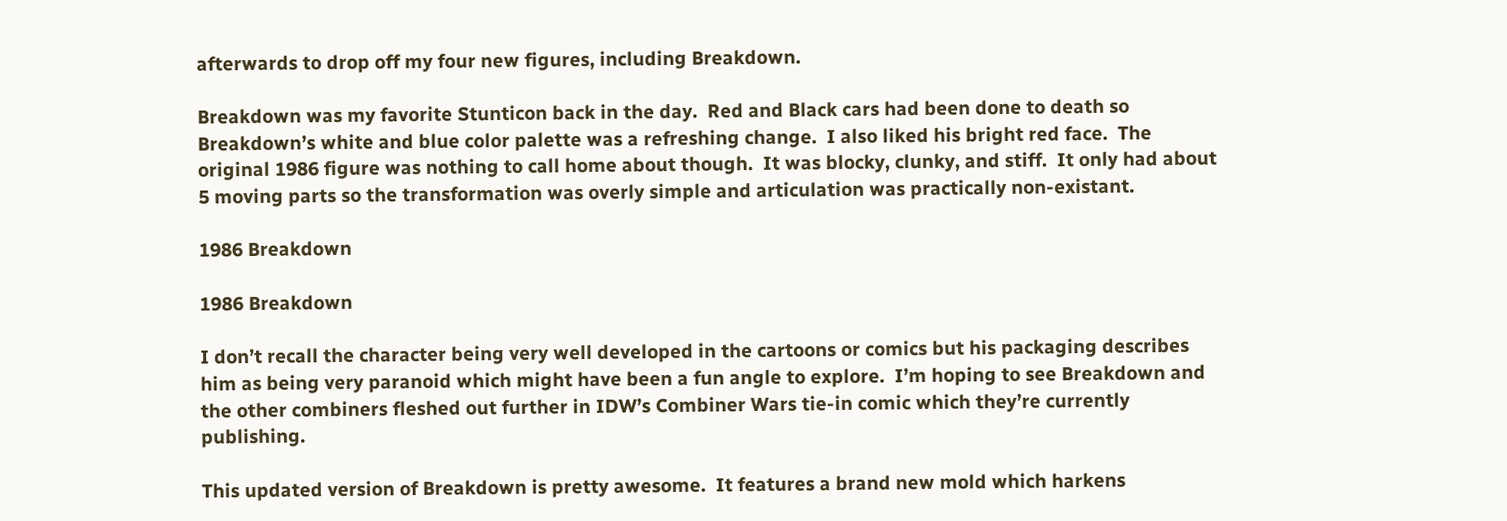afterwards to drop off my four new figures, including Breakdown.

Breakdown was my favorite Stunticon back in the day.  Red and Black cars had been done to death so Breakdown’s white and blue color palette was a refreshing change.  I also liked his bright red face.  The original 1986 figure was nothing to call home about though.  It was blocky, clunky, and stiff.  It only had about 5 moving parts so the transformation was overly simple and articulation was practically non-existant.

1986 Breakdown

1986 Breakdown

I don’t recall the character being very well developed in the cartoons or comics but his packaging describes him as being very paranoid which might have been a fun angle to explore.  I’m hoping to see Breakdown and the other combiners fleshed out further in IDW’s Combiner Wars tie-in comic which they’re currently publishing.

This updated version of Breakdown is pretty awesome.  It features a brand new mold which harkens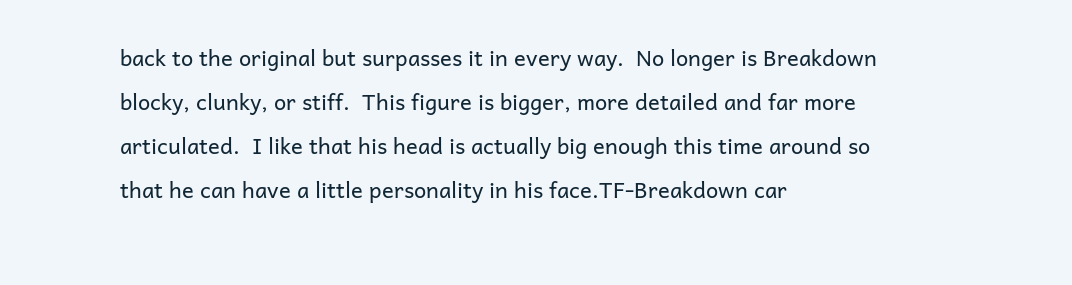back to the original but surpasses it in every way.  No longer is Breakdown blocky, clunky, or stiff.  This figure is bigger, more detailed and far more articulated.  I like that his head is actually big enough this time around so that he can have a little personality in his face.TF-Breakdown car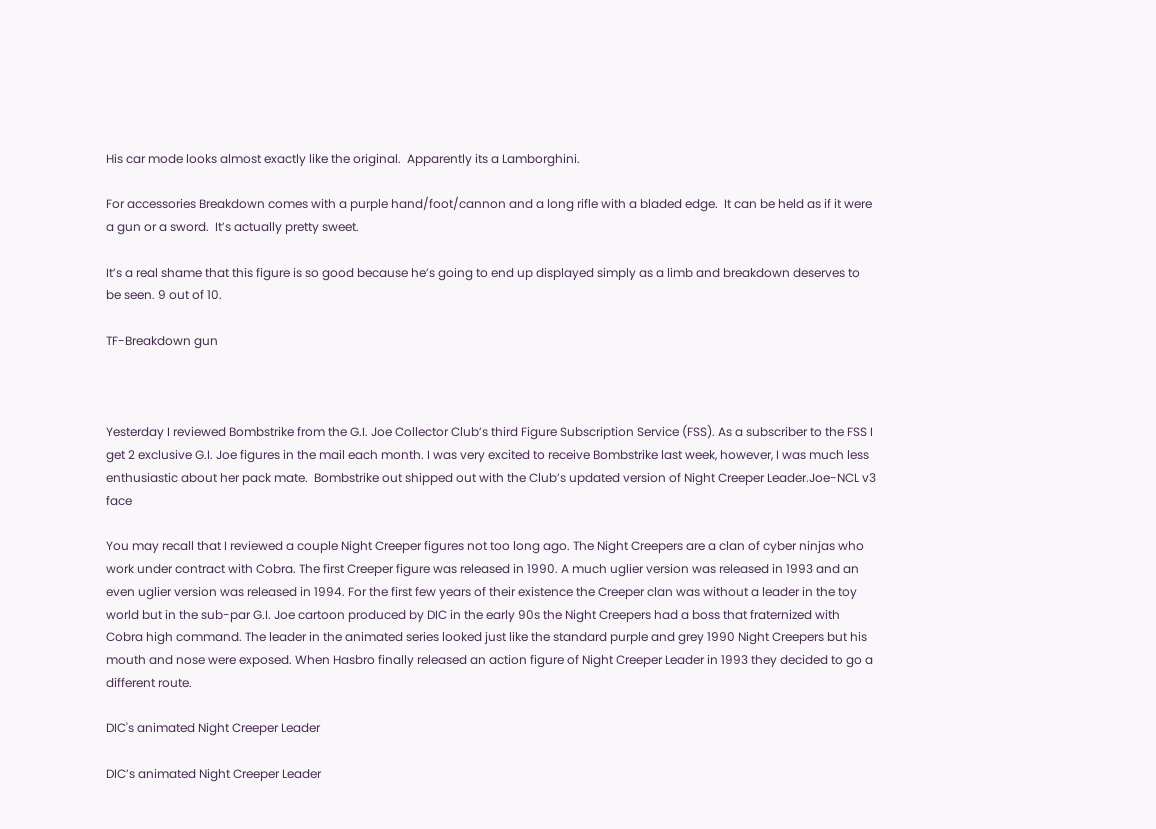His car mode looks almost exactly like the original.  Apparently its a Lamborghini.

For accessories Breakdown comes with a purple hand/foot/cannon and a long rifle with a bladed edge.  It can be held as if it were a gun or a sword.  It’s actually pretty sweet.

It’s a real shame that this figure is so good because he’s going to end up displayed simply as a limb and breakdown deserves to be seen. 9 out of 10.

TF-Breakdown gun



Yesterday I reviewed Bombstrike from the G.I. Joe Collector Club’s third Figure Subscription Service (FSS). As a subscriber to the FSS I get 2 exclusive G.I. Joe figures in the mail each month. I was very excited to receive Bombstrike last week, however, I was much less enthusiastic about her pack mate.  Bombstrike out shipped out with the Club’s updated version of Night Creeper Leader.Joe-NCL v3 face

You may recall that I reviewed a couple Night Creeper figures not too long ago. The Night Creepers are a clan of cyber ninjas who work under contract with Cobra. The first Creeper figure was released in 1990. A much uglier version was released in 1993 and an even uglier version was released in 1994. For the first few years of their existence the Creeper clan was without a leader in the toy world but in the sub-par G.I. Joe cartoon produced by DIC in the early 90s the Night Creepers had a boss that fraternized with Cobra high command. The leader in the animated series looked just like the standard purple and grey 1990 Night Creepers but his mouth and nose were exposed. When Hasbro finally released an action figure of Night Creeper Leader in 1993 they decided to go a different route.

DIC's animated Night Creeper Leader

DIC’s animated Night Creeper Leader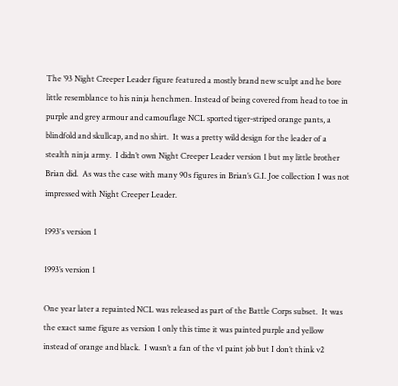The ’93 Night Creeper Leader figure featured a mostly brand new sculpt and he bore little resemblance to his ninja henchmen. Instead of being covered from head to toe in purple and grey armour and camouflage NCL sported tiger-striped orange pants, a blindfold and skullcap, and no shirt.  It was a pretty wild design for the leader of a stealth ninja army.  I didn’t own Night Creeper Leader version 1 but my little brother Brian did.  As was the case with many 90s figures in Brian’s G.I. Joe collection I was not impressed with Night Creeper Leader.

1993's version 1

1993’s version 1

One year later a repainted NCL was released as part of the Battle Corps subset.  It was the exact same figure as version 1 only this time it was painted purple and yellow instead of orange and black.  I wasn’t a fan of the v1 paint job but I don’t think v2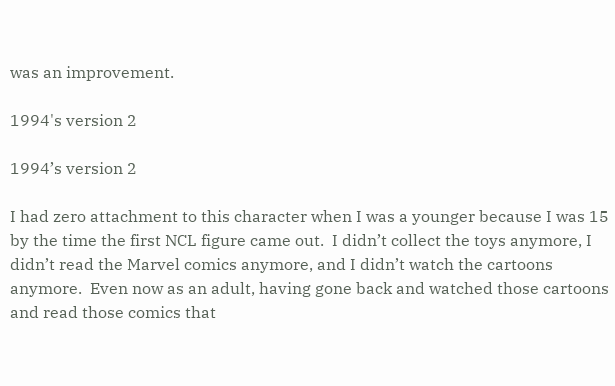was an improvement.

1994's version 2

1994’s version 2

I had zero attachment to this character when I was a younger because I was 15 by the time the first NCL figure came out.  I didn’t collect the toys anymore, I didn’t read the Marvel comics anymore, and I didn’t watch the cartoons anymore.  Even now as an adult, having gone back and watched those cartoons and read those comics that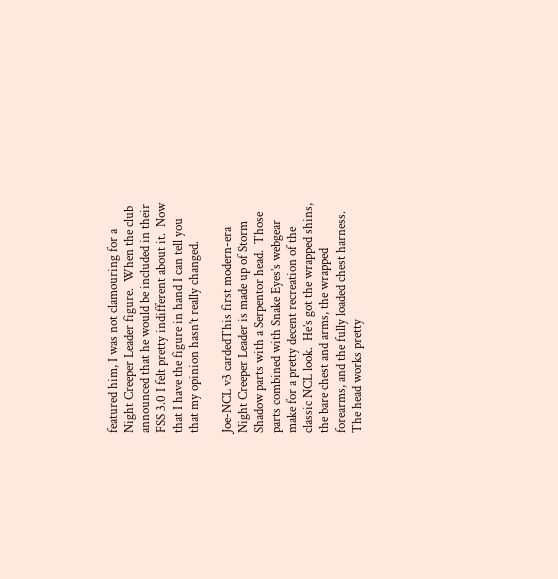featured him, I was not clamouring for a Night Creeper Leader figure.  When the club announced that he would be included in their FSS 3.0 I felt pretty indifferent about it.  Now that I have the figure in hand I can tell you that my opinion hasn’t really changed.

Joe-NCL v3 cardedThis first modern-era Night Creeper Leader is made up of Storm Shadow parts with a Serpentor head.  Those parts combined with Snake Eyes’s webgear make for a pretty decent recreation of the classic NCL look.  He’s got the wrapped shins, the bare chest and arms, the wrapped forearms, and the fully loaded chest harness.  The head works pretty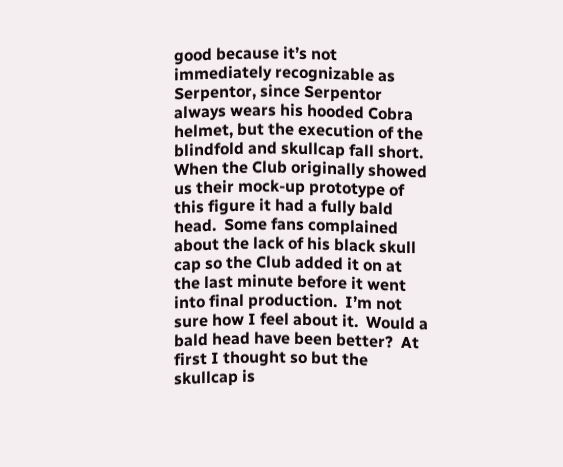good because it’s not immediately recognizable as Serpentor, since Serpentor always wears his hooded Cobra helmet, but the execution of the blindfold and skullcap fall short.  When the Club originally showed us their mock-up prototype of this figure it had a fully bald head.  Some fans complained about the lack of his black skull cap so the Club added it on at the last minute before it went into final production.  I’m not sure how I feel about it.  Would a bald head have been better?  At first I thought so but the skullcap is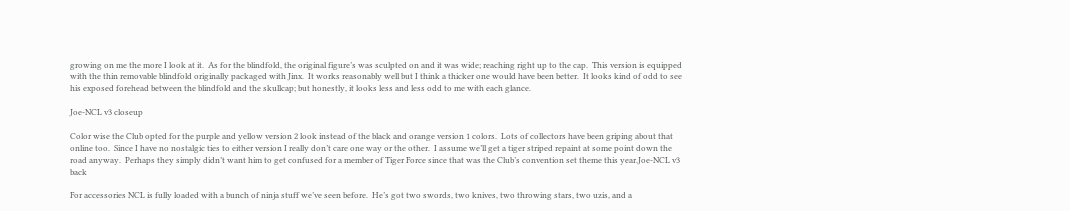growing on me the more I look at it.  As for the blindfold, the original figure’s was sculpted on and it was wide; reaching right up to the cap.  This version is equipped with the thin removable blindfold originally packaged with Jinx.  It works reasonably well but I think a thicker one would have been better.  It looks kind of odd to see his exposed forehead between the blindfold and the skullcap; but honestly, it looks less and less odd to me with each glance.

Joe-NCL v3 closeup

Color wise the Club opted for the purple and yellow version 2 look instead of the black and orange version 1 colors.  Lots of collectors have been griping about that online too.  Since I have no nostalgic ties to either version I really don’t care one way or the other.  I assume we’ll get a tiger striped repaint at some point down the road anyway.  Perhaps they simply didn’t want him to get confused for a member of Tiger Force since that was the Club’s convention set theme this year.Joe-NCL v3 back

For accessories NCL is fully loaded with a bunch of ninja stuff we’ve seen before.  He’s got two swords, two knives, two throwing stars, two uzis, and a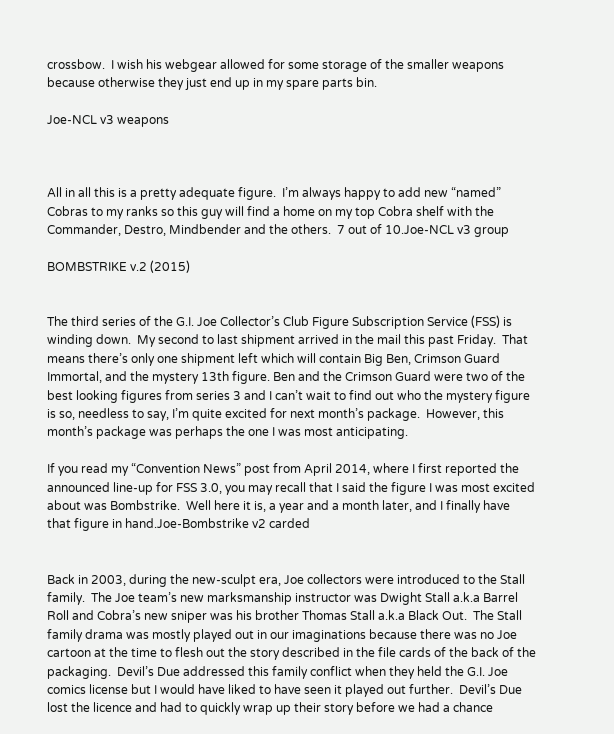crossbow.  I wish his webgear allowed for some storage of the smaller weapons because otherwise they just end up in my spare parts bin.

Joe-NCL v3 weapons



All in all this is a pretty adequate figure.  I’m always happy to add new “named” Cobras to my ranks so this guy will find a home on my top Cobra shelf with the Commander, Destro, Mindbender and the others.  7 out of 10.Joe-NCL v3 group

BOMBSTRIKE v.2 (2015)


The third series of the G.I. Joe Collector’s Club Figure Subscription Service (FSS) is winding down.  My second to last shipment arrived in the mail this past Friday.  That means there’s only one shipment left which will contain Big Ben, Crimson Guard Immortal, and the mystery 13th figure. Ben and the Crimson Guard were two of the best looking figures from series 3 and I can’t wait to find out who the mystery figure is so, needless to say, I’m quite excited for next month’s package.  However, this month’s package was perhaps the one I was most anticipating.

If you read my “Convention News” post from April 2014, where I first reported the announced line-up for FSS 3.0, you may recall that I said the figure I was most excited about was Bombstrike.  Well here it is, a year and a month later, and I finally have that figure in hand.Joe-Bombstrike v2 carded


Back in 2003, during the new-sculpt era, Joe collectors were introduced to the Stall family.  The Joe team’s new marksmanship instructor was Dwight Stall a.k.a Barrel Roll and Cobra’s new sniper was his brother Thomas Stall a.k.a Black Out.  The Stall family drama was mostly played out in our imaginations because there was no Joe cartoon at the time to flesh out the story described in the file cards of the back of the packaging.  Devil’s Due addressed this family conflict when they held the G.I. Joe comics license but I would have liked to have seen it played out further.  Devil’s Due lost the licence and had to quickly wrap up their story before we had a chance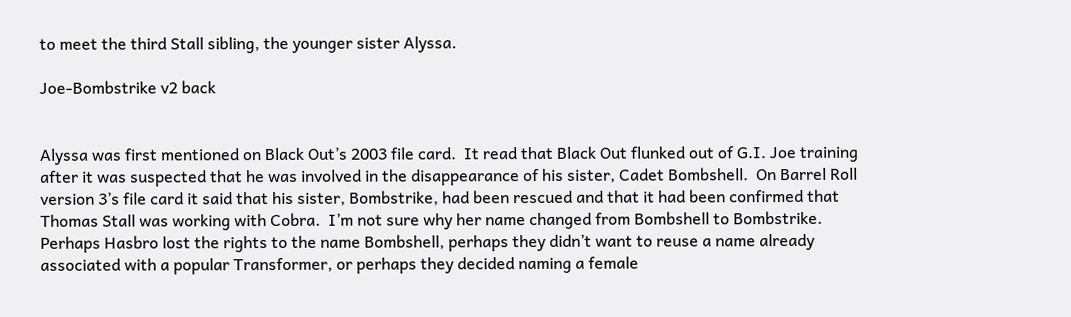to meet the third Stall sibling, the younger sister Alyssa.

Joe-Bombstrike v2 back


Alyssa was first mentioned on Black Out’s 2003 file card.  It read that Black Out flunked out of G.I. Joe training after it was suspected that he was involved in the disappearance of his sister, Cadet Bombshell.  On Barrel Roll version 3’s file card it said that his sister, Bombstrike, had been rescued and that it had been confirmed that Thomas Stall was working with Cobra.  I’m not sure why her name changed from Bombshell to Bombstrike.  Perhaps Hasbro lost the rights to the name Bombshell, perhaps they didn’t want to reuse a name already associated with a popular Transformer, or perhaps they decided naming a female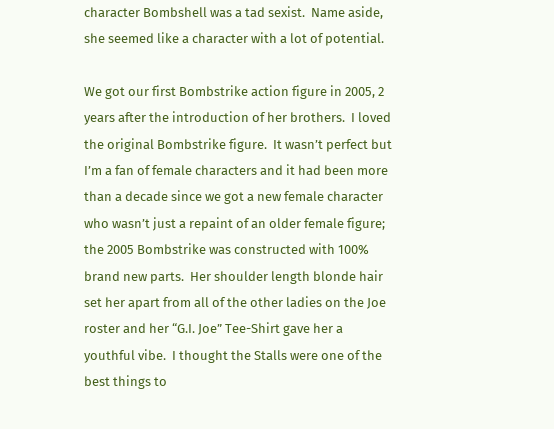character Bombshell was a tad sexist.  Name aside, she seemed like a character with a lot of potential.

We got our first Bombstrike action figure in 2005, 2 years after the introduction of her brothers.  I loved the original Bombstrike figure.  It wasn’t perfect but I’m a fan of female characters and it had been more than a decade since we got a new female character who wasn’t just a repaint of an older female figure; the 2005 Bombstrike was constructed with 100% brand new parts.  Her shoulder length blonde hair set her apart from all of the other ladies on the Joe roster and her “G.I. Joe” Tee-Shirt gave her a youthful vibe.  I thought the Stalls were one of the best things to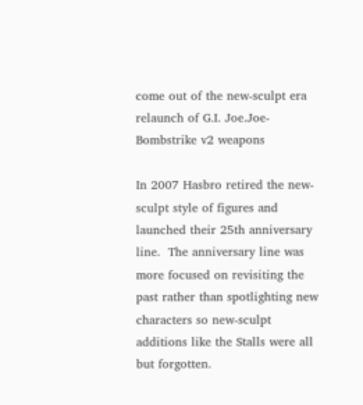come out of the new-sculpt era relaunch of G.I. Joe.Joe-Bombstrike v2 weapons

In 2007 Hasbro retired the new-sculpt style of figures and launched their 25th anniversary line.  The anniversary line was more focused on revisiting the past rather than spotlighting new characters so new-sculpt additions like the Stalls were all but forgotten.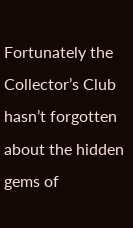Fortunately the Collector’s Club hasn’t forgotten about the hidden gems of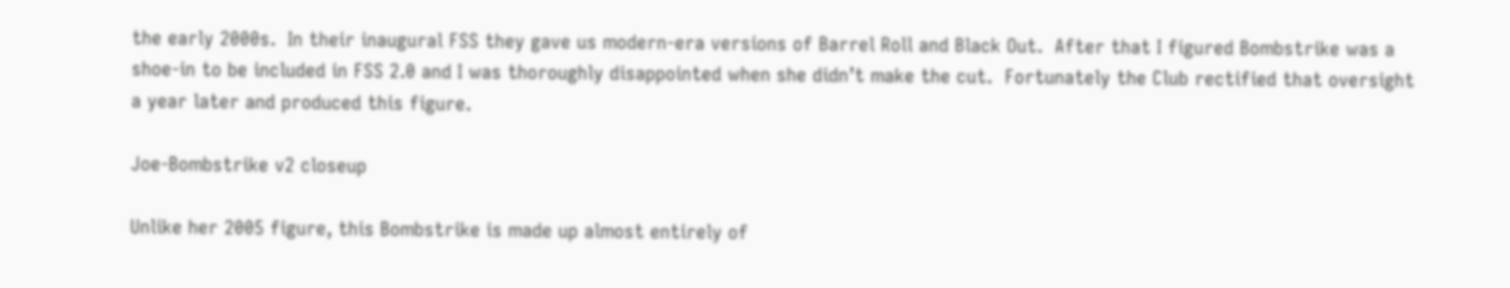the early 2000s.  In their inaugural FSS they gave us modern-era versions of Barrel Roll and Black Out.  After that I figured Bombstrike was a shoe-in to be included in FSS 2.0 and I was thoroughly disappointed when she didn’t make the cut.  Fortunately the Club rectified that oversight a year later and produced this figure.

Joe-Bombstrike v2 closeup

Unlike her 2005 figure, this Bombstrike is made up almost entirely of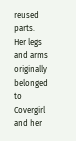reused parts.  Her legs and arms originally belonged to Covergirl and her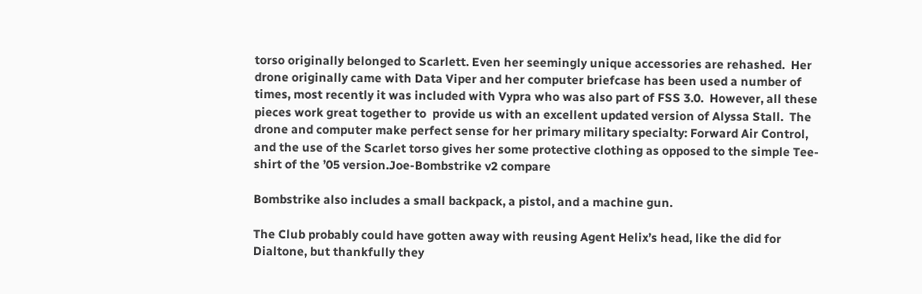torso originally belonged to Scarlett. Even her seemingly unique accessories are rehashed.  Her drone originally came with Data Viper and her computer briefcase has been used a number of times, most recently it was included with Vypra who was also part of FSS 3.0.  However, all these pieces work great together to  provide us with an excellent updated version of Alyssa Stall.  The drone and computer make perfect sense for her primary military specialty: Forward Air Control, and the use of the Scarlet torso gives her some protective clothing as opposed to the simple Tee-shirt of the ’05 version.Joe-Bombstrike v2 compare

Bombstrike also includes a small backpack, a pistol, and a machine gun.

The Club probably could have gotten away with reusing Agent Helix’s head, like the did for Dialtone, but thankfully they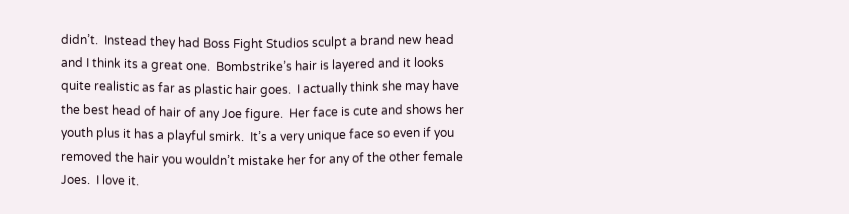didn’t.  Instead they had Boss Fight Studios sculpt a brand new head and I think its a great one.  Bombstrike’s hair is layered and it looks quite realistic as far as plastic hair goes.  I actually think she may have the best head of hair of any Joe figure.  Her face is cute and shows her youth plus it has a playful smirk.  It’s a very unique face so even if you removed the hair you wouldn’t mistake her for any of the other female Joes.  I love it.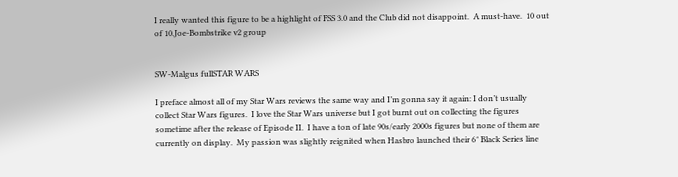I really wanted this figure to be a highlight of FSS 3.0 and the Club did not disappoint.  A must-have.  10 out of 10.Joe-Bombstrike v2 group


SW-Malgus fullSTAR WARS

I preface almost all of my Star Wars reviews the same way and I’m gonna say it again: I don’t usually collect Star Wars figures.  I love the Star Wars universe but I got burnt out on collecting the figures sometime after the release of Episode II.  I have a ton of late 90s/early 2000s figures but none of them are currently on display.  My passion was slightly reignited when Hasbro launched their 6″ Black Series line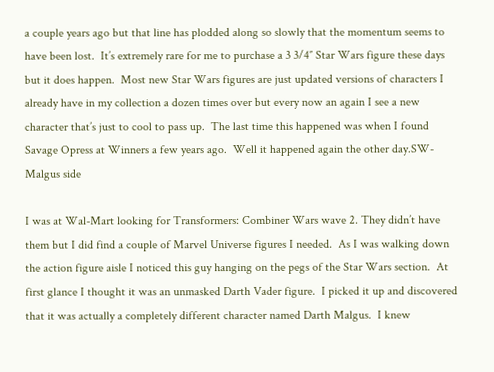a couple years ago but that line has plodded along so slowly that the momentum seems to have been lost.  It’s extremely rare for me to purchase a 3 3/4″ Star Wars figure these days but it does happen.  Most new Star Wars figures are just updated versions of characters I already have in my collection a dozen times over but every now an again I see a new character that’s just to cool to pass up.  The last time this happened was when I found Savage Opress at Winners a few years ago.  Well it happened again the other day.SW-Malgus side

I was at Wal-Mart looking for Transformers: Combiner Wars wave 2. They didn’t have them but I did find a couple of Marvel Universe figures I needed.  As I was walking down the action figure aisle I noticed this guy hanging on the pegs of the Star Wars section.  At first glance I thought it was an unmasked Darth Vader figure.  I picked it up and discovered that it was actually a completely different character named Darth Malgus.  I knew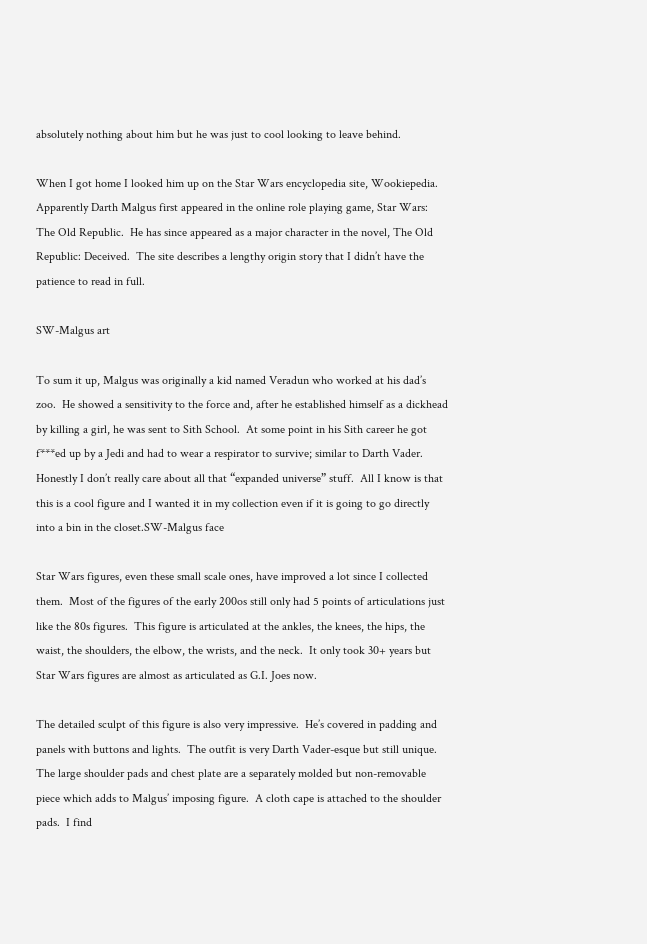absolutely nothing about him but he was just to cool looking to leave behind.

When I got home I looked him up on the Star Wars encyclopedia site, Wookiepedia.  Apparently Darth Malgus first appeared in the online role playing game, Star Wars: The Old Republic.  He has since appeared as a major character in the novel, The Old Republic: Deceived.  The site describes a lengthy origin story that I didn’t have the patience to read in full.

SW-Malgus art

To sum it up, Malgus was originally a kid named Veradun who worked at his dad’s zoo.  He showed a sensitivity to the force and, after he established himself as a dickhead by killing a girl, he was sent to Sith School.  At some point in his Sith career he got f***ed up by a Jedi and had to wear a respirator to survive; similar to Darth Vader.  Honestly I don’t really care about all that “expanded universe” stuff.  All I know is that this is a cool figure and I wanted it in my collection even if it is going to go directly into a bin in the closet.SW-Malgus face

Star Wars figures, even these small scale ones, have improved a lot since I collected them.  Most of the figures of the early 200os still only had 5 points of articulations just like the 80s figures.  This figure is articulated at the ankles, the knees, the hips, the waist, the shoulders, the elbow, the wrists, and the neck.  It only took 30+ years but Star Wars figures are almost as articulated as G.I. Joes now.

The detailed sculpt of this figure is also very impressive.  He’s covered in padding and panels with buttons and lights.  The outfit is very Darth Vader-esque but still unique. The large shoulder pads and chest plate are a separately molded but non-removable piece which adds to Malgus’ imposing figure.  A cloth cape is attached to the shoulder pads.  I find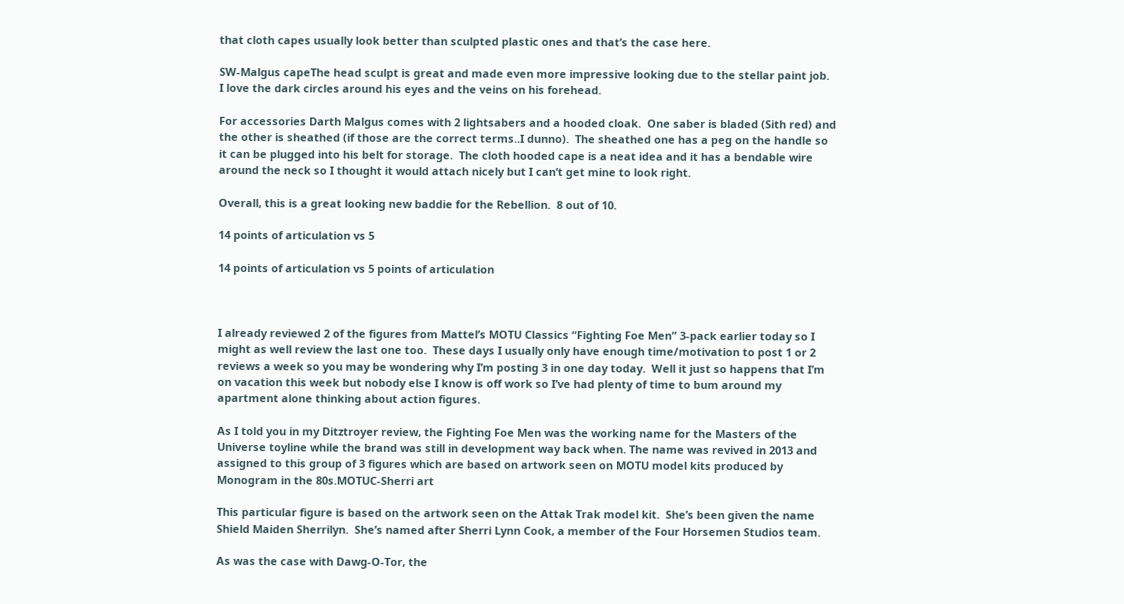that cloth capes usually look better than sculpted plastic ones and that’s the case here.

SW-Malgus capeThe head sculpt is great and made even more impressive looking due to the stellar paint job.  I love the dark circles around his eyes and the veins on his forehead.

For accessories Darth Malgus comes with 2 lightsabers and a hooded cloak.  One saber is bladed (Sith red) and the other is sheathed (if those are the correct terms..I dunno).  The sheathed one has a peg on the handle so it can be plugged into his belt for storage.  The cloth hooded cape is a neat idea and it has a bendable wire around the neck so I thought it would attach nicely but I can’t get mine to look right.

Overall, this is a great looking new baddie for the Rebellion.  8 out of 10.

14 points of articulation vs 5

14 points of articulation vs 5 points of articulation



I already reviewed 2 of the figures from Mattel’s MOTU Classics “Fighting Foe Men” 3-pack earlier today so I might as well review the last one too.  These days I usually only have enough time/motivation to post 1 or 2 reviews a week so you may be wondering why I’m posting 3 in one day today.  Well it just so happens that I’m on vacation this week but nobody else I know is off work so I’ve had plenty of time to bum around my apartment alone thinking about action figures.

As I told you in my Ditztroyer review, the Fighting Foe Men was the working name for the Masters of the Universe toyline while the brand was still in development way back when. The name was revived in 2013 and assigned to this group of 3 figures which are based on artwork seen on MOTU model kits produced by Monogram in the 80s.MOTUC-Sherri art

This particular figure is based on the artwork seen on the Attak Trak model kit.  She’s been given the name Shield Maiden Sherrilyn.  She’s named after Sherri Lynn Cook, a member of the Four Horsemen Studios team.

As was the case with Dawg-O-Tor, the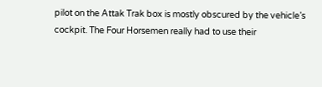pilot on the Attak Trak box is mostly obscured by the vehicle’s cockpit. The Four Horsemen really had to use their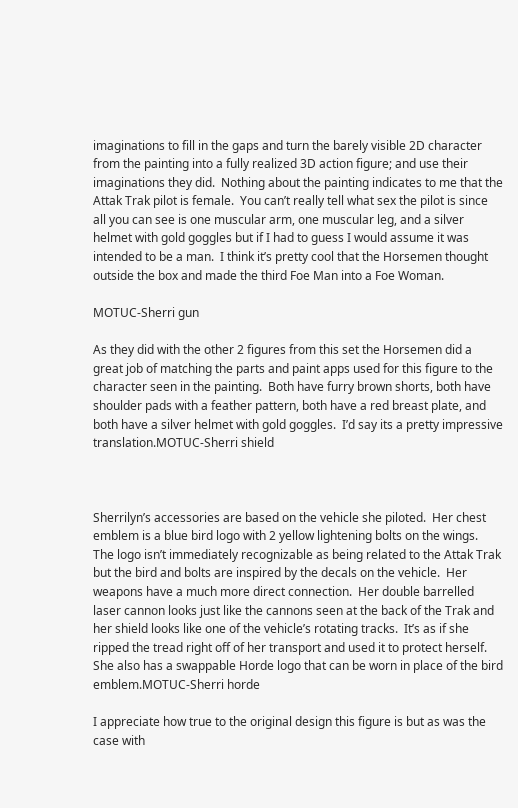imaginations to fill in the gaps and turn the barely visible 2D character from the painting into a fully realized 3D action figure; and use their imaginations they did.  Nothing about the painting indicates to me that the Attak Trak pilot is female.  You can’t really tell what sex the pilot is since all you can see is one muscular arm, one muscular leg, and a silver helmet with gold goggles but if I had to guess I would assume it was intended to be a man.  I think it’s pretty cool that the Horsemen thought outside the box and made the third Foe Man into a Foe Woman.

MOTUC-Sherri gun

As they did with the other 2 figures from this set the Horsemen did a great job of matching the parts and paint apps used for this figure to the character seen in the painting.  Both have furry brown shorts, both have shoulder pads with a feather pattern, both have a red breast plate, and both have a silver helmet with gold goggles.  I’d say its a pretty impressive translation.MOTUC-Sherri shield



Sherrilyn’s accessories are based on the vehicle she piloted.  Her chest emblem is a blue bird logo with 2 yellow lightening bolts on the wings.  The logo isn’t immediately recognizable as being related to the Attak Trak but the bird and bolts are inspired by the decals on the vehicle.  Her weapons have a much more direct connection.  Her double barrelled laser cannon looks just like the cannons seen at the back of the Trak and her shield looks like one of the vehicle’s rotating tracks.  It’s as if she ripped the tread right off of her transport and used it to protect herself.  She also has a swappable Horde logo that can be worn in place of the bird emblem.MOTUC-Sherri horde

I appreciate how true to the original design this figure is but as was the case with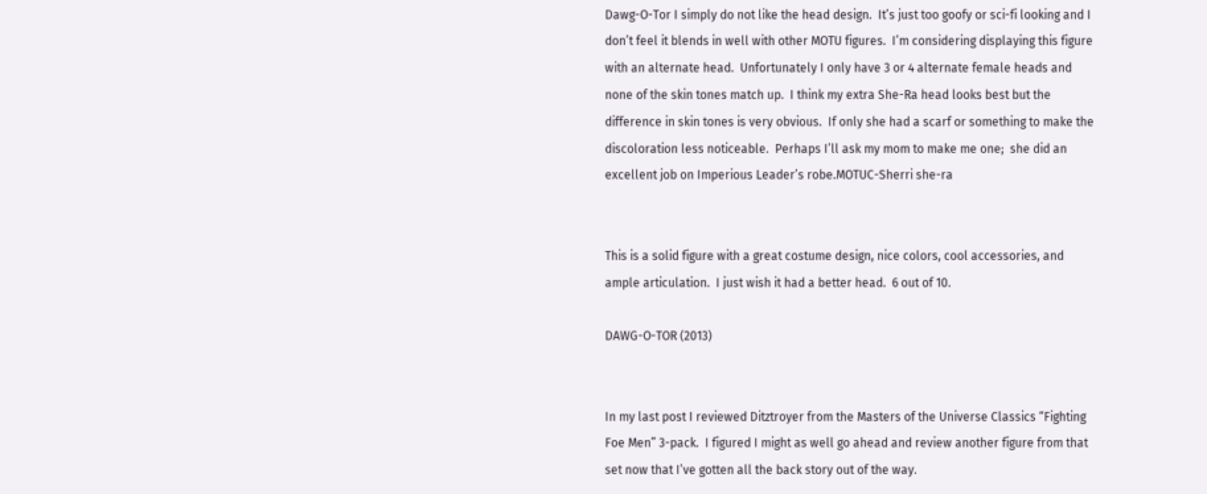Dawg-O-Tor I simply do not like the head design.  It’s just too goofy or sci-fi looking and I don’t feel it blends in well with other MOTU figures.  I’m considering displaying this figure with an alternate head.  Unfortunately I only have 3 or 4 alternate female heads and none of the skin tones match up.  I think my extra She-Ra head looks best but the difference in skin tones is very obvious.  If only she had a scarf or something to make the discoloration less noticeable.  Perhaps I’ll ask my mom to make me one;  she did an excellent job on Imperious Leader’s robe.MOTUC-Sherri she-ra


This is a solid figure with a great costume design, nice colors, cool accessories, and ample articulation.  I just wish it had a better head.  6 out of 10.

DAWG-O-TOR (2013)


In my last post I reviewed Ditztroyer from the Masters of the Universe Classics “Fighting Foe Men” 3-pack.  I figured I might as well go ahead and review another figure from that set now that I’ve gotten all the back story out of the way.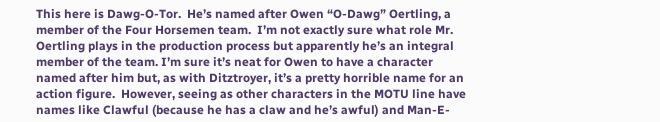This here is Dawg-O-Tor.  He’s named after Owen “O-Dawg” Oertling, a member of the Four Horsemen team.  I’m not exactly sure what role Mr. Oertling plays in the production process but apparently he’s an integral member of the team. I’m sure it’s neat for Owen to have a character named after him but, as with Ditztroyer, it’s a pretty horrible name for an action figure.  However, seeing as other characters in the MOTU line have names like Clawful (because he has a claw and he’s awful) and Man-E-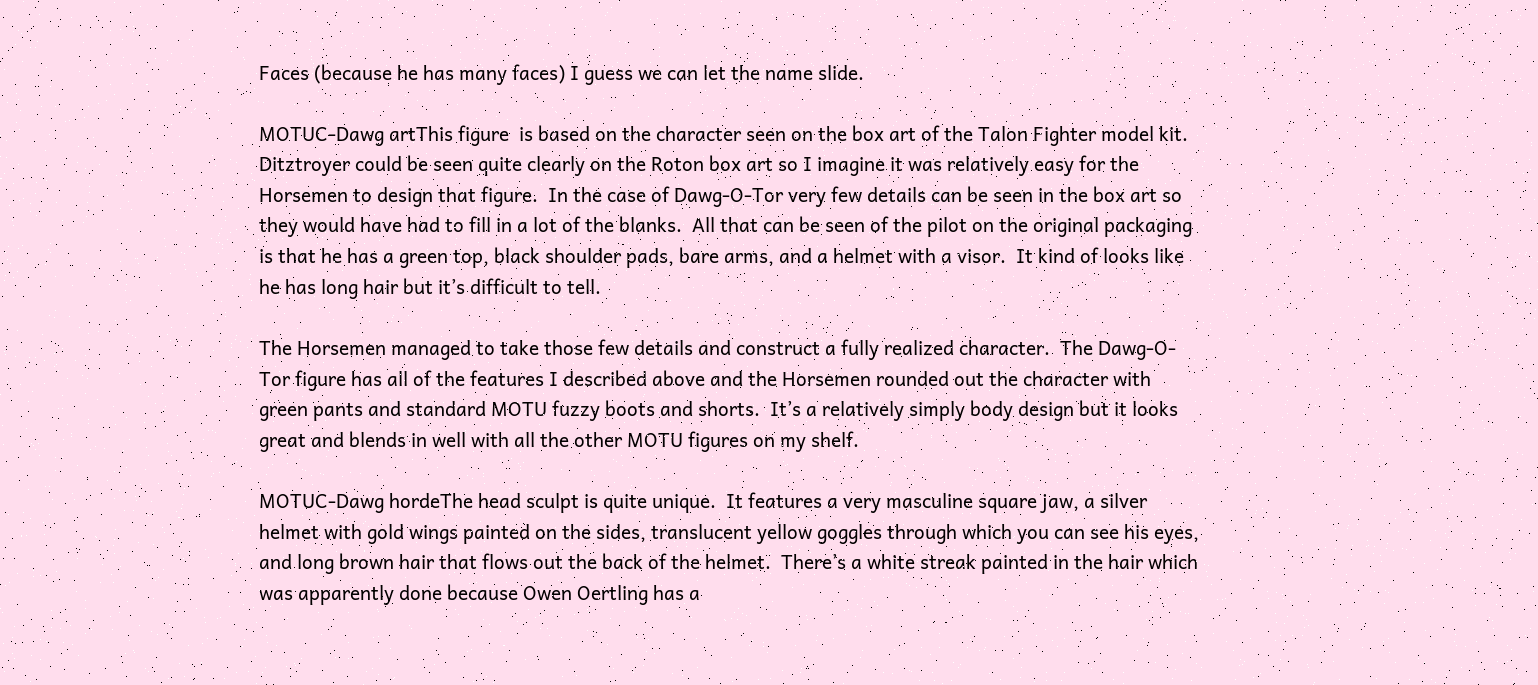Faces (because he has many faces) I guess we can let the name slide.

MOTUC-Dawg artThis figure  is based on the character seen on the box art of the Talon Fighter model kit.  Ditztroyer could be seen quite clearly on the Roton box art so I imagine it was relatively easy for the Horsemen to design that figure.  In the case of Dawg-O-Tor very few details can be seen in the box art so they would have had to fill in a lot of the blanks.  All that can be seen of the pilot on the original packaging is that he has a green top, black shoulder pads, bare arms, and a helmet with a visor.  It kind of looks like he has long hair but it’s difficult to tell.

The Horsemen managed to take those few details and construct a fully realized character.  The Dawg-O-Tor figure has all of the features I described above and the Horsemen rounded out the character with green pants and standard MOTU fuzzy boots and shorts.  It’s a relatively simply body design but it looks great and blends in well with all the other MOTU figures on my shelf.

MOTUC-Dawg hordeThe head sculpt is quite unique.  It features a very masculine square jaw, a silver helmet with gold wings painted on the sides, translucent yellow goggles through which you can see his eyes,  and long brown hair that flows out the back of the helmet.  There’s a white streak painted in the hair which was apparently done because Owen Oertling has a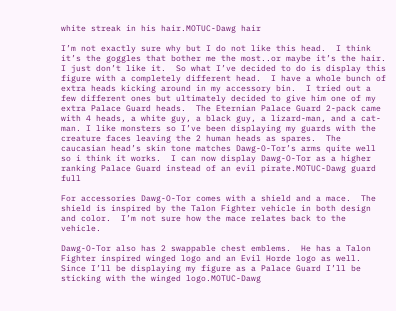white streak in his hair.MOTUC-Dawg hair

I’m not exactly sure why but I do not like this head.  I think it’s the goggles that bother me the most..or maybe it’s the hair.  I just don’t like it.  So what I’ve decided to do is display this figure with a completely different head.  I have a whole bunch of extra heads kicking around in my accessory bin.  I tried out a few different ones but ultimately decided to give him one of my extra Palace Guard heads.  The Eternian Palace Guard 2-pack came with 4 heads, a white guy, a black guy, a lizard-man, and a cat-man. I like monsters so I’ve been displaying my guards with the creature faces leaving the 2 human heads as spares.  The caucasian head’s skin tone matches Dawg-O-Tor’s arms quite well so i think it works.  I can now display Dawg-O-Tor as a higher ranking Palace Guard instead of an evil pirate.MOTUC-Dawg guard full

For accessories Dawg-O-Tor comes with a shield and a mace.  The shield is inspired by the Talon Fighter vehicle in both design and color.  I’m not sure how the mace relates back to the vehicle.

Dawg-O-Tor also has 2 swappable chest emblems.  He has a Talon Fighter inspired winged logo and an Evil Horde logo as well. Since I’ll be displaying my figure as a Palace Guard I’ll be sticking with the winged logo.MOTUC-Dawg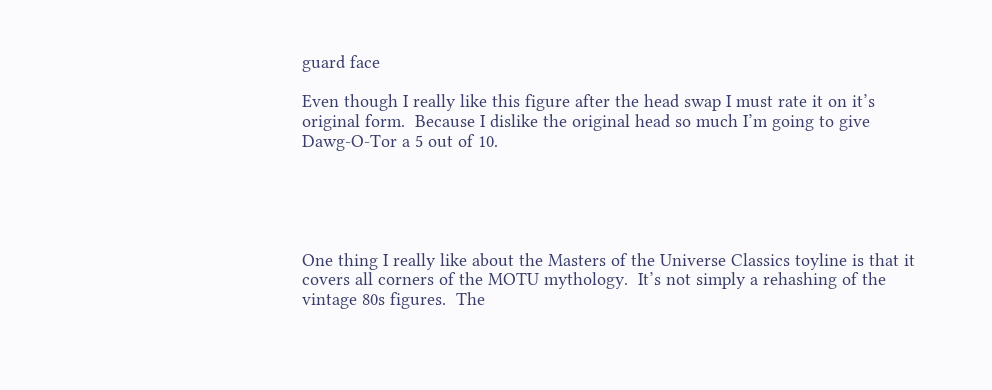guard face

Even though I really like this figure after the head swap I must rate it on it’s original form.  Because I dislike the original head so much I’m going to give Dawg-O-Tor a 5 out of 10.





One thing I really like about the Masters of the Universe Classics toyline is that it covers all corners of the MOTU mythology.  It’s not simply a rehashing of the vintage 80s figures.  The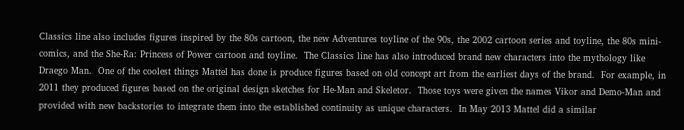Classics line also includes figures inspired by the 80s cartoon, the new Adventures toyline of the 90s, the 2002 cartoon series and toyline, the 80s mini-comics, and the She-Ra: Princess of Power cartoon and toyline.  The Classics line has also introduced brand new characters into the mythology like Draego Man.  One of the coolest things Mattel has done is produce figures based on old concept art from the earliest days of the brand.  For example, in 2011 they produced figures based on the original design sketches for He-Man and Skeletor.  Those toys were given the names Vikor and Demo-Man and provided with new backstories to integrate them into the established continuity as unique characters.  In May 2013 Mattel did a similar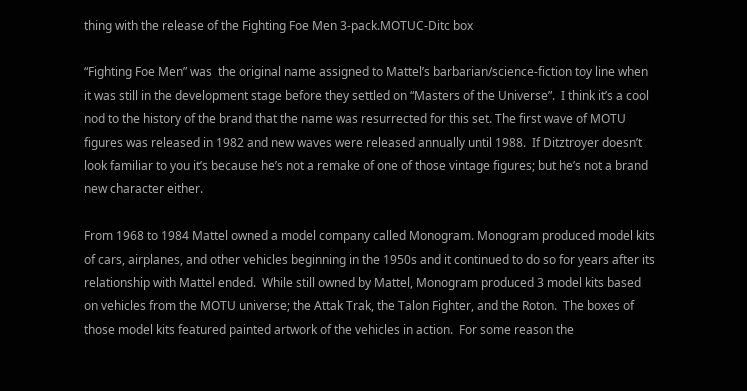thing with the release of the Fighting Foe Men 3-pack.MOTUC-Ditc box

“Fighting Foe Men” was  the original name assigned to Mattel’s barbarian/science-fiction toy line when it was still in the development stage before they settled on “Masters of the Universe”.  I think it’s a cool nod to the history of the brand that the name was resurrected for this set. The first wave of MOTU figures was released in 1982 and new waves were released annually until 1988.  If Ditztroyer doesn’t look familiar to you it’s because he’s not a remake of one of those vintage figures; but he’s not a brand new character either.

From 1968 to 1984 Mattel owned a model company called Monogram. Monogram produced model kits of cars, airplanes, and other vehicles beginning in the 1950s and it continued to do so for years after its relationship with Mattel ended.  While still owned by Mattel, Monogram produced 3 model kits based on vehicles from the MOTU universe; the Attak Trak, the Talon Fighter, and the Roton.  The boxes of those model kits featured painted artwork of the vehicles in action.  For some reason the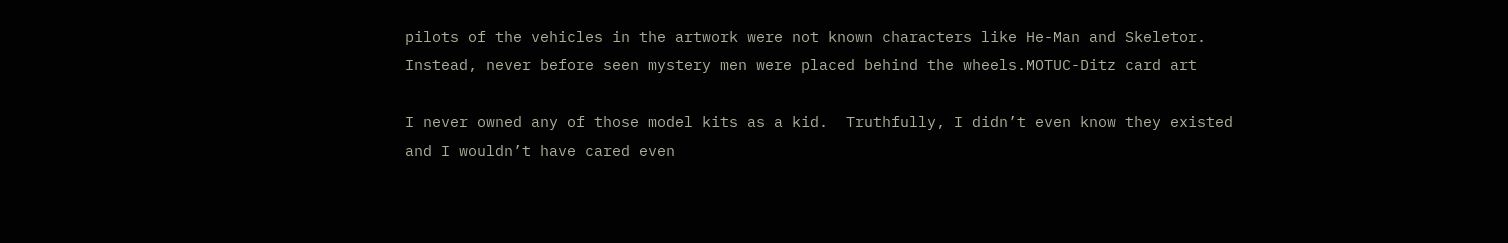pilots of the vehicles in the artwork were not known characters like He-Man and Skeletor.  Instead, never before seen mystery men were placed behind the wheels.MOTUC-Ditz card art

I never owned any of those model kits as a kid.  Truthfully, I didn’t even know they existed and I wouldn’t have cared even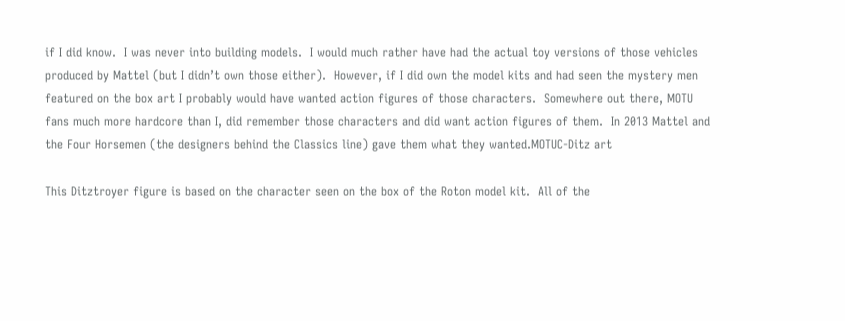if I did know.  I was never into building models.  I would much rather have had the actual toy versions of those vehicles produced by Mattel (but I didn’t own those either).  However, if I did own the model kits and had seen the mystery men featured on the box art I probably would have wanted action figures of those characters.  Somewhere out there, MOTU fans much more hardcore than I, did remember those characters and did want action figures of them.  In 2013 Mattel and the Four Horsemen (the designers behind the Classics line) gave them what they wanted.MOTUC-Ditz art

This Ditztroyer figure is based on the character seen on the box of the Roton model kit.  All of the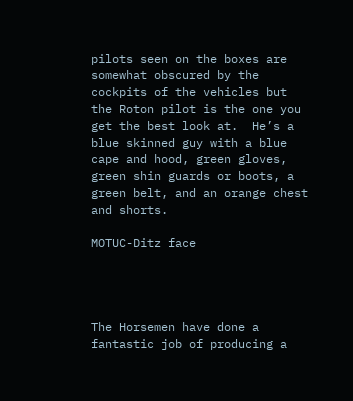pilots seen on the boxes are somewhat obscured by the cockpits of the vehicles but the Roton pilot is the one you get the best look at.  He’s a blue skinned guy with a blue cape and hood, green gloves, green shin guards or boots, a green belt, and an orange chest and shorts.

MOTUC-Ditz face




The Horsemen have done a fantastic job of producing a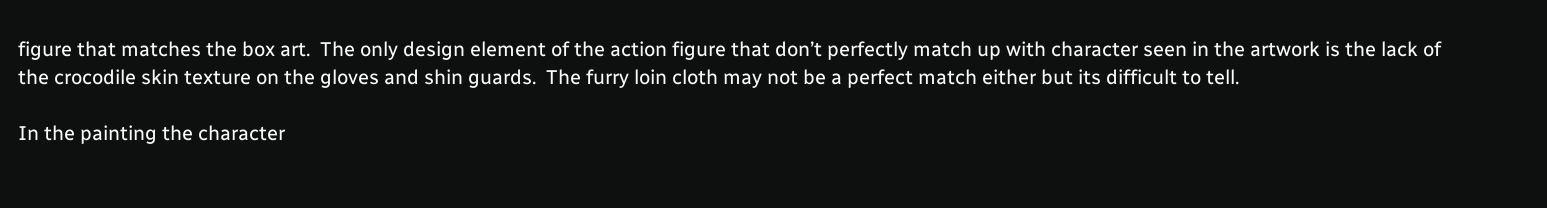figure that matches the box art.  The only design element of the action figure that don’t perfectly match up with character seen in the artwork is the lack of the crocodile skin texture on the gloves and shin guards.  The furry loin cloth may not be a perfect match either but its difficult to tell.

In the painting the character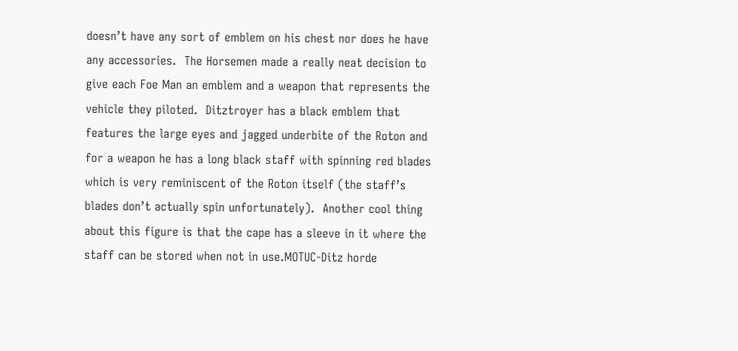doesn’t have any sort of emblem on his chest nor does he have any accessories.  The Horsemen made a really neat decision to give each Foe Man an emblem and a weapon that represents the vehicle they piloted.  Ditztroyer has a black emblem that features the large eyes and jagged underbite of the Roton and for a weapon he has a long black staff with spinning red blades which is very reminiscent of the Roton itself (the staff’s blades don’t actually spin unfortunately).  Another cool thing about this figure is that the cape has a sleeve in it where the staff can be stored when not in use.MOTUC-Ditz horde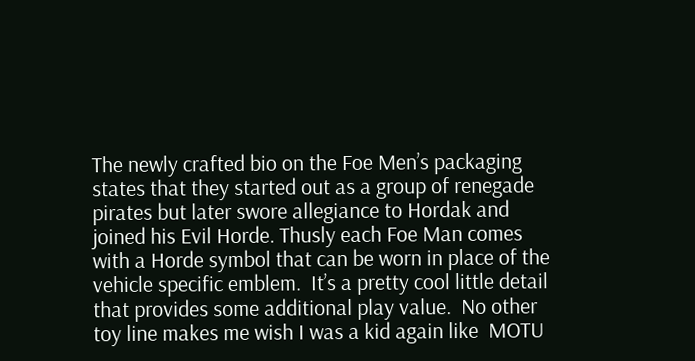The newly crafted bio on the Foe Men’s packaging states that they started out as a group of renegade pirates but later swore allegiance to Hordak and joined his Evil Horde. Thusly each Foe Man comes with a Horde symbol that can be worn in place of the vehicle specific emblem.  It’s a pretty cool little detail that provides some additional play value.  No other toy line makes me wish I was a kid again like  MOTU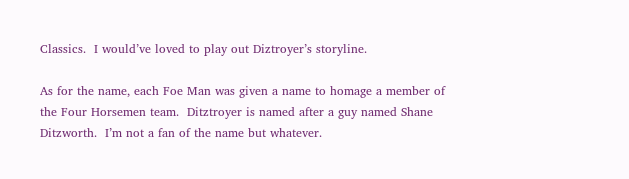Classics.  I would’ve loved to play out Diztroyer’s storyline.

As for the name, each Foe Man was given a name to homage a member of the Four Horsemen team.  Ditztroyer is named after a guy named Shane Ditzworth.  I’m not a fan of the name but whatever.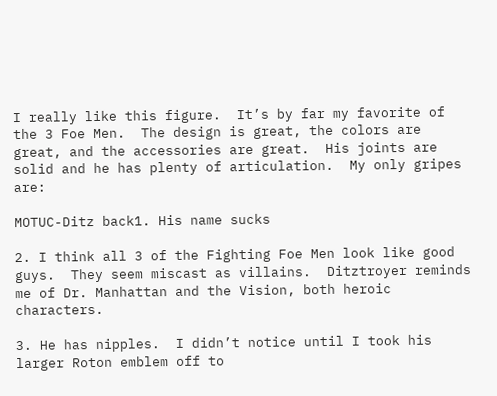I really like this figure.  It’s by far my favorite of the 3 Foe Men.  The design is great, the colors are great, and the accessories are great.  His joints are solid and he has plenty of articulation.  My only gripes are:

MOTUC-Ditz back1. His name sucks

2. I think all 3 of the Fighting Foe Men look like good guys.  They seem miscast as villains.  Ditztroyer reminds me of Dr. Manhattan and the Vision, both heroic characters.

3. He has nipples.  I didn’t notice until I took his larger Roton emblem off to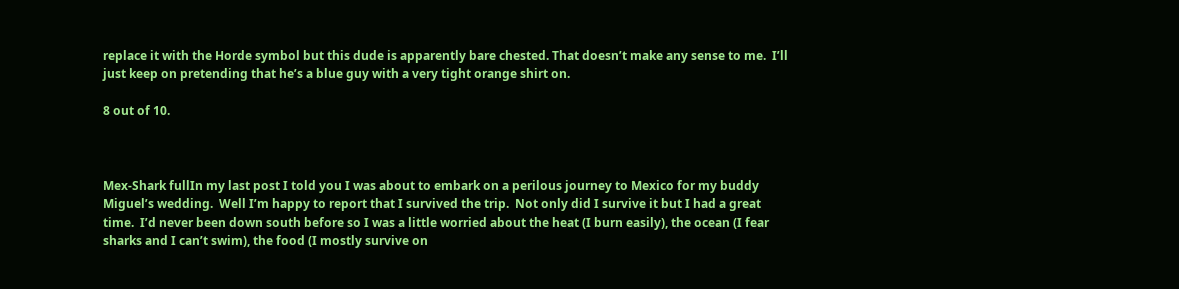replace it with the Horde symbol but this dude is apparently bare chested. That doesn’t make any sense to me.  I’ll just keep on pretending that he’s a blue guy with a very tight orange shirt on.

8 out of 10.



Mex-Shark fullIn my last post I told you I was about to embark on a perilous journey to Mexico for my buddy Miguel’s wedding.  Well I’m happy to report that I survived the trip.  Not only did I survive it but I had a great time.  I’d never been down south before so I was a little worried about the heat (I burn easily), the ocean (I fear sharks and I can’t swim), the food (I mostly survive on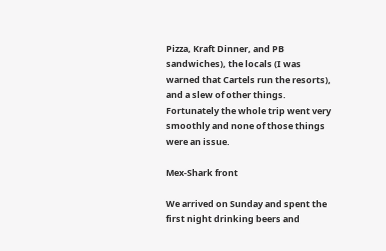Pizza, Kraft Dinner, and PB sandwiches), the locals (I was warned that Cartels run the resorts), and a slew of other things.  Fortunately the whole trip went very smoothly and none of those things were an issue.

Mex-Shark front

We arrived on Sunday and spent the first night drinking beers and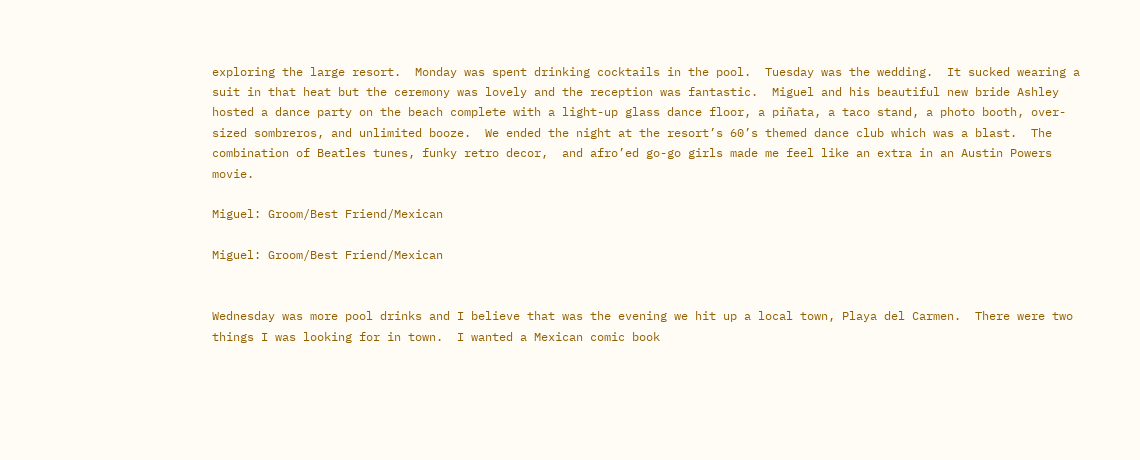exploring the large resort.  Monday was spent drinking cocktails in the pool.  Tuesday was the wedding.  It sucked wearing a suit in that heat but the ceremony was lovely and the reception was fantastic.  Miguel and his beautiful new bride Ashley hosted a dance party on the beach complete with a light-up glass dance floor, a piñata, a taco stand, a photo booth, over-sized sombreros, and unlimited booze.  We ended the night at the resort’s 60’s themed dance club which was a blast.  The combination of Beatles tunes, funky retro decor,  and afro’ed go-go girls made me feel like an extra in an Austin Powers movie.

Miguel: Groom/Best Friend/Mexican

Miguel: Groom/Best Friend/Mexican


Wednesday was more pool drinks and I believe that was the evening we hit up a local town, Playa del Carmen.  There were two things I was looking for in town.  I wanted a Mexican comic book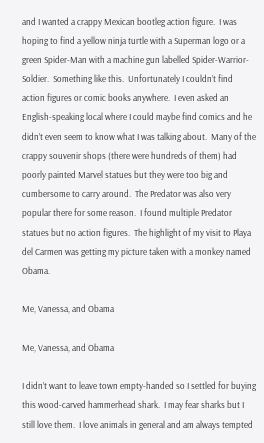and I wanted a crappy Mexican bootleg action figure.  I was hoping to find a yellow ninja turtle with a Superman logo or a green Spider-Man with a machine gun labelled Spider-Warrior-Soldier.  Something like this.  Unfortunately I couldn’t find action figures or comic books anywhere.  I even asked an English-speaking local where I could maybe find comics and he didn’t even seem to know what I was talking about.  Many of the crappy souvenir shops (there were hundreds of them) had poorly painted Marvel statues but they were too big and cumbersome to carry around.  The Predator was also very popular there for some reason.  I found multiple Predator statues but no action figures.  The highlight of my visit to Playa del Carmen was getting my picture taken with a monkey named Obama.

Me, Vanessa, and Obama

Me, Vanessa, and Obama

I didn’t want to leave town empty-handed so I settled for buying this wood-carved hammerhead shark.  I may fear sharks but I still love them.  I love animals in general and am always tempted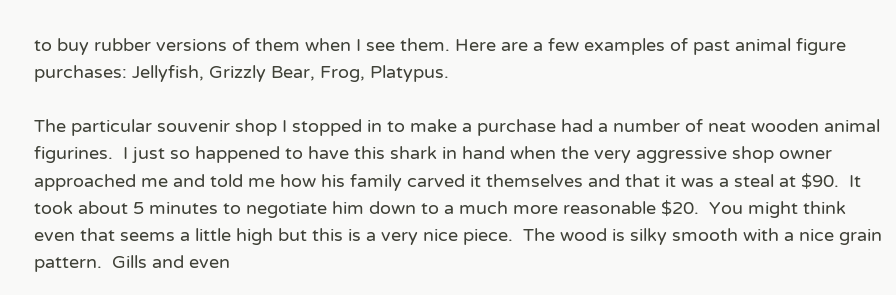to buy rubber versions of them when I see them. Here are a few examples of past animal figure purchases: Jellyfish, Grizzly Bear, Frog, Platypus.

The particular souvenir shop I stopped in to make a purchase had a number of neat wooden animal figurines.  I just so happened to have this shark in hand when the very aggressive shop owner approached me and told me how his family carved it themselves and that it was a steal at $90.  It took about 5 minutes to negotiate him down to a much more reasonable $20.  You might think even that seems a little high but this is a very nice piece.  The wood is silky smooth with a nice grain pattern.  Gills and even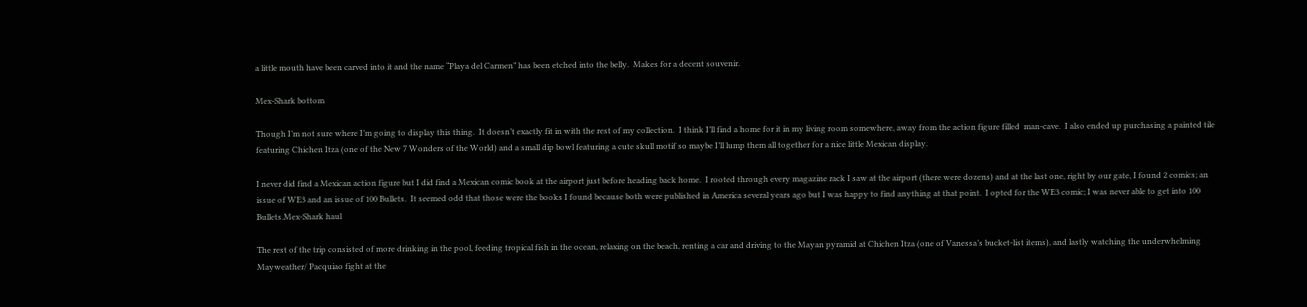a little mouth have been carved into it and the name “Playa del Carmen” has been etched into the belly.  Makes for a decent souvenir.

Mex-Shark bottom

Though I’m not sure where I’m going to display this thing.  It doesn’t exactly fit in with the rest of my collection.  I think I’ll find a home for it in my living room somewhere, away from the action figure filled  man-cave.  I also ended up purchasing a painted tile featuring Chichen Itza (one of the New 7 Wonders of the World) and a small dip bowl featuring a cute skull motif so maybe I’ll lump them all together for a nice little Mexican display.

I never did find a Mexican action figure but I did find a Mexican comic book at the airport just before heading back home.  I rooted through every magazine rack I saw at the airport (there were dozens) and at the last one, right by our gate, I found 2 comics; an issue of WE3 and an issue of 100 Bullets.  It seemed odd that those were the books I found because both were published in America several years ago but I was happy to find anything at that point.  I opted for the WE3 comic; I was never able to get into 100 Bullets.Mex-Shark haul

The rest of the trip consisted of more drinking in the pool, feeding tropical fish in the ocean, relaxing on the beach, renting a car and driving to the Mayan pyramid at Chichen Itza (one of Vanessa’s bucket-list items), and lastly watching the underwhelming Mayweather/ Pacquiao fight at the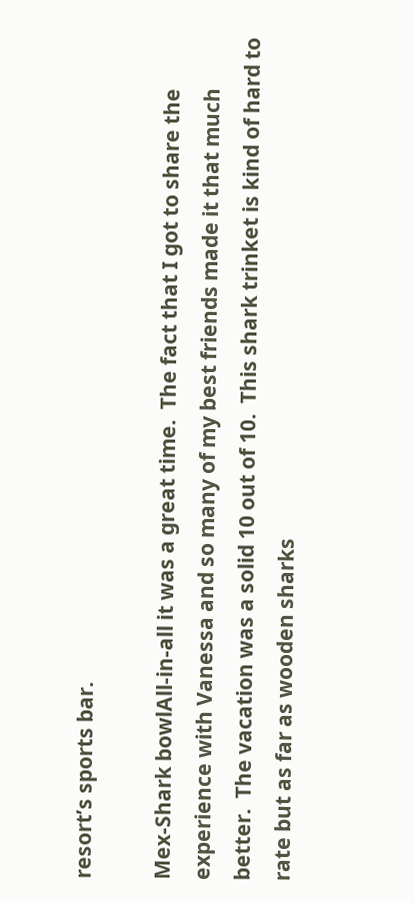resort’s sports bar.

Mex-Shark bowlAll-in-all it was a great time.  The fact that I got to share the experience with Vanessa and so many of my best friends made it that much better.  The vacation was a solid 10 out of 10.  This shark trinket is kind of hard to rate but as far as wooden sharks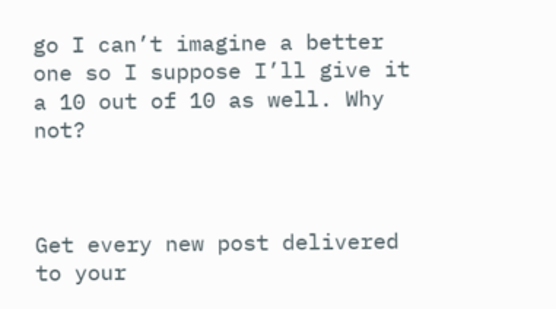go I can’t imagine a better one so I suppose I’ll give it a 10 out of 10 as well. Why not?



Get every new post delivered to your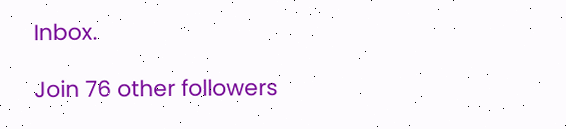Inbox.

Join 76 other followers